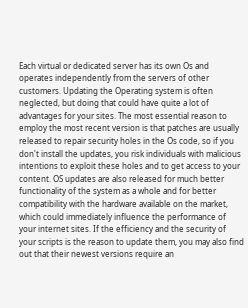Each virtual or dedicated server has its own Os and operates independently from the servers of other customers. Updating the Operating system is often neglected, but doing that could have quite a lot of advantages for your sites. The most essential reason to employ the most recent version is that patches are usually released to repair security holes in the Os code, so if you don't install the updates, you risk individuals with malicious intentions to exploit these holes and to get access to your content. OS updates are also released for much better functionality of the system as a whole and for better compatibility with the hardware available on the market, which could immediately influence the performance of your internet sites. If the efficiency and the security of your scripts is the reason to update them, you may also find out that their newest versions require an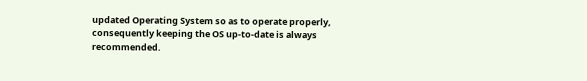updated Operating System so as to operate properly, consequently keeping the OS up-to-date is always recommended.